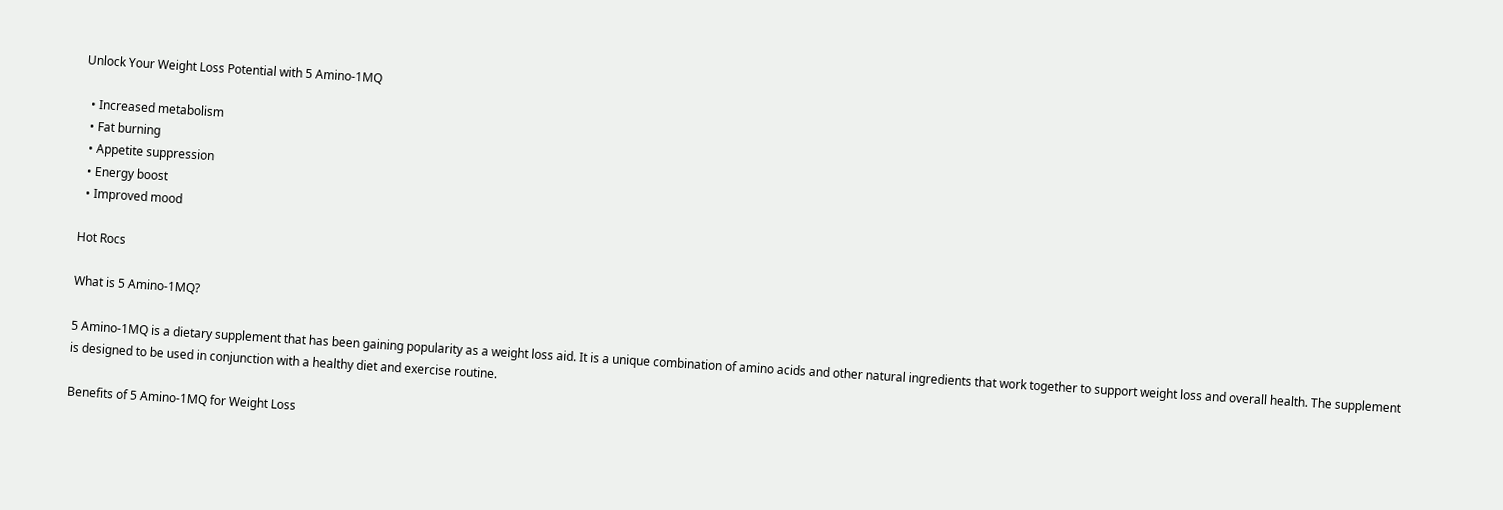Unlock Your Weight Loss Potential with 5 Amino-1MQ

  • Increased metabolism
  • Fat burning
  • Appetite suppression
  • Energy boost
  • Improved mood

Hot Rocs

What is 5 Amino-1MQ?

5 Amino-1MQ is a dietary supplement that has been gaining popularity as a weight loss aid. It is a unique combination of amino acids and other natural ingredients that work together to support weight loss and overall health. The supplement is designed to be used in conjunction with a healthy diet and exercise routine.

Benefits of 5 Amino-1MQ for Weight Loss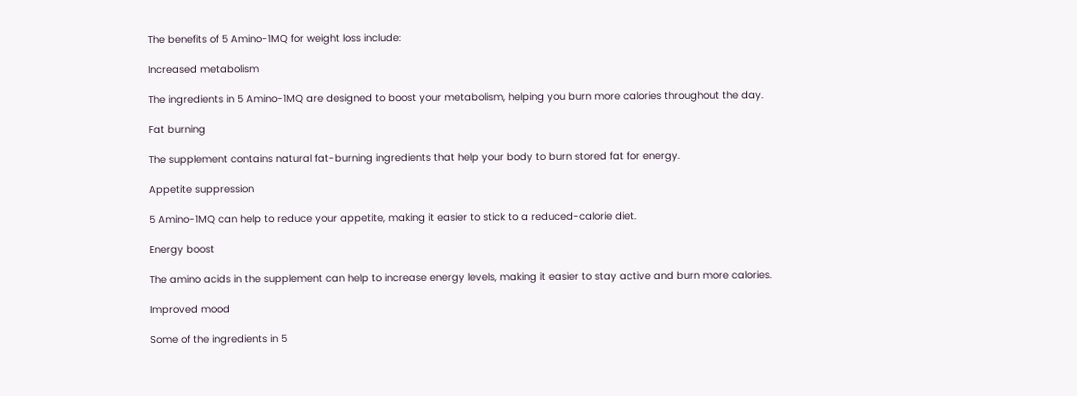The benefits of 5 Amino-1MQ for weight loss include:

Increased metabolism

The ingredients in 5 Amino-1MQ are designed to boost your metabolism, helping you burn more calories throughout the day.

Fat burning

The supplement contains natural fat-burning ingredients that help your body to burn stored fat for energy.

Appetite suppression

5 Amino-1MQ can help to reduce your appetite, making it easier to stick to a reduced-calorie diet.

Energy boost

The amino acids in the supplement can help to increase energy levels, making it easier to stay active and burn more calories.

Improved mood

Some of the ingredients in 5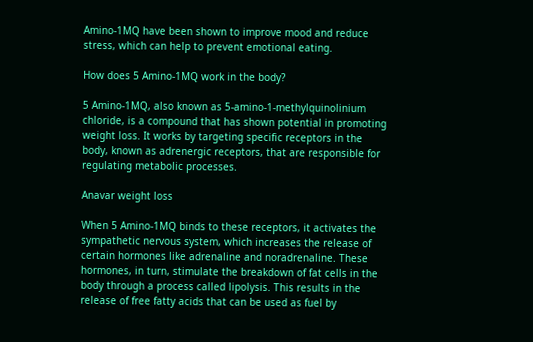Amino-1MQ have been shown to improve mood and reduce stress, which can help to prevent emotional eating.

How does 5 Amino-1MQ work in the body?

5 Amino-1MQ, also known as 5-amino-1-methylquinolinium chloride, is a compound that has shown potential in promoting weight loss. It works by targeting specific receptors in the body, known as adrenergic receptors, that are responsible for regulating metabolic processes.

Anavar weight loss

When 5 Amino-1MQ binds to these receptors, it activates the sympathetic nervous system, which increases the release of certain hormones like adrenaline and noradrenaline. These hormones, in turn, stimulate the breakdown of fat cells in the body through a process called lipolysis. This results in the release of free fatty acids that can be used as fuel by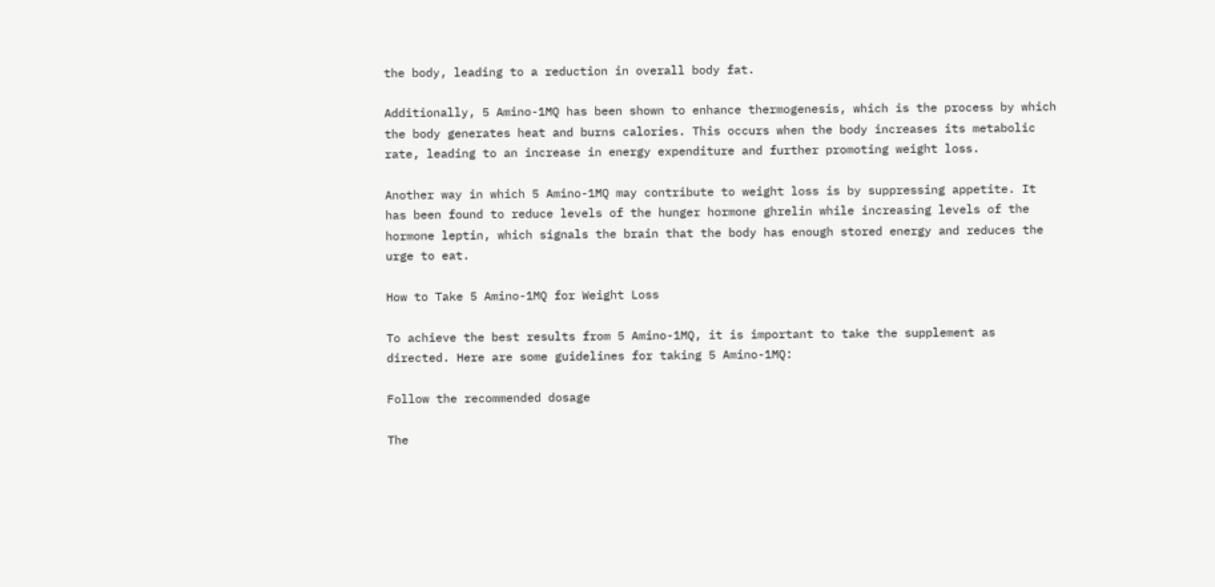the body, leading to a reduction in overall body fat.

Additionally, 5 Amino-1MQ has been shown to enhance thermogenesis, which is the process by which the body generates heat and burns calories. This occurs when the body increases its metabolic rate, leading to an increase in energy expenditure and further promoting weight loss.

Another way in which 5 Amino-1MQ may contribute to weight loss is by suppressing appetite. It has been found to reduce levels of the hunger hormone ghrelin while increasing levels of the hormone leptin, which signals the brain that the body has enough stored energy and reduces the urge to eat.

How to Take 5 Amino-1MQ for Weight Loss

To achieve the best results from 5 Amino-1MQ, it is important to take the supplement as directed. Here are some guidelines for taking 5 Amino-1MQ:

Follow the recommended dosage

The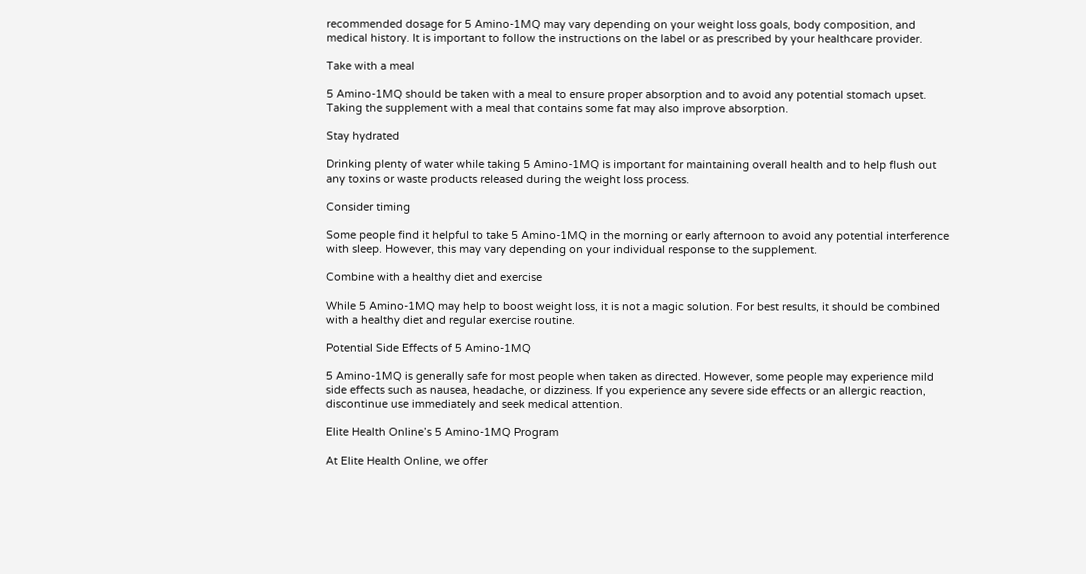recommended dosage for 5 Amino-1MQ may vary depending on your weight loss goals, body composition, and medical history. It is important to follow the instructions on the label or as prescribed by your healthcare provider.

Take with a meal

5 Amino-1MQ should be taken with a meal to ensure proper absorption and to avoid any potential stomach upset. Taking the supplement with a meal that contains some fat may also improve absorption.

Stay hydrated

Drinking plenty of water while taking 5 Amino-1MQ is important for maintaining overall health and to help flush out any toxins or waste products released during the weight loss process.

Consider timing

Some people find it helpful to take 5 Amino-1MQ in the morning or early afternoon to avoid any potential interference with sleep. However, this may vary depending on your individual response to the supplement.

Combine with a healthy diet and exercise

While 5 Amino-1MQ may help to boost weight loss, it is not a magic solution. For best results, it should be combined with a healthy diet and regular exercise routine.

Potential Side Effects of 5 Amino-1MQ

5 Amino-1MQ is generally safe for most people when taken as directed. However, some people may experience mild side effects such as nausea, headache, or dizziness. If you experience any severe side effects or an allergic reaction, discontinue use immediately and seek medical attention.

Elite Health Online’s 5 Amino-1MQ Program

At Elite Health Online, we offer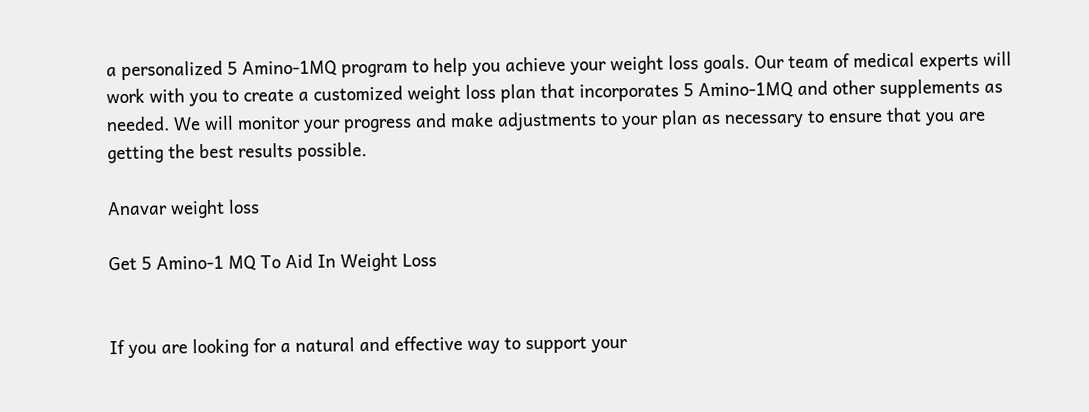a personalized 5 Amino-1MQ program to help you achieve your weight loss goals. Our team of medical experts will work with you to create a customized weight loss plan that incorporates 5 Amino-1MQ and other supplements as needed. We will monitor your progress and make adjustments to your plan as necessary to ensure that you are getting the best results possible.

Anavar weight loss

Get 5 Amino-1 MQ To Aid In Weight Loss


If you are looking for a natural and effective way to support your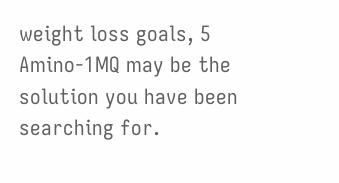weight loss goals, 5 Amino-1MQ may be the solution you have been searching for.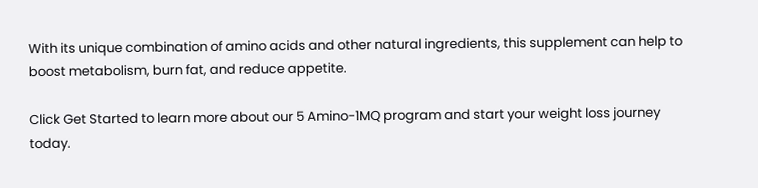With its unique combination of amino acids and other natural ingredients, this supplement can help to boost metabolism, burn fat, and reduce appetite.

Click Get Started to learn more about our 5 Amino-1MQ program and start your weight loss journey today.